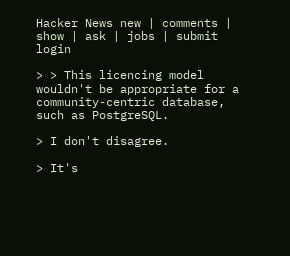Hacker News new | comments | show | ask | jobs | submit login

> > This licencing model wouldn't be appropriate for a community-centric database, such as PostgreSQL.

> I don't disagree.

> It's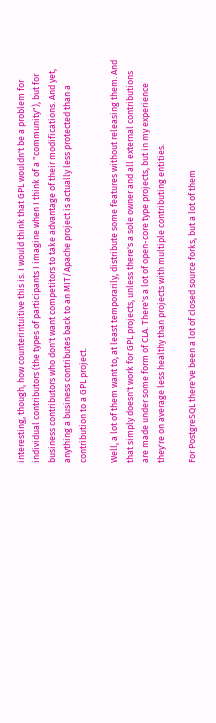interesting, though, how counterintuitive this is. I would think that GPL wouldn't be a problem for individual contributors (the types of participants I imagine when I think of a "community"), but for business contributors who don't want competitors to take advantage of their modifications. And yet, anything a business contributes back to an MIT/Apache project is actually less protected than a contribution to a GPL project.

Well, a lot of them want to, at least temporarily, distribute some features without releasing them. And that simply doesn't work for GPL projects, unless there's a sole owner and all external contributions are made under some form of CLA. There's a lot of open-core type projects, but in my experience they're on average less healthy than projects with multiple contributing entities.

For PostgreSQL there've been a lot of closed source forks, but a lot of them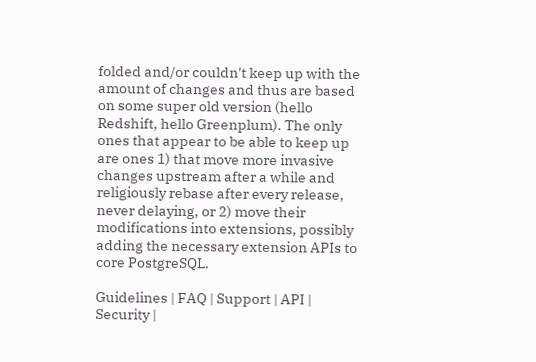folded and/or couldn't keep up with the amount of changes and thus are based on some super old version (hello Redshift, hello Greenplum). The only ones that appear to be able to keep up are ones 1) that move more invasive changes upstream after a while and religiously rebase after every release, never delaying, or 2) move their modifications into extensions, possibly adding the necessary extension APIs to core PostgreSQL.

Guidelines | FAQ | Support | API | Security |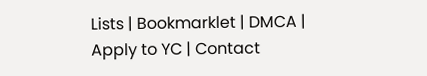Lists | Bookmarklet | DMCA | Apply to YC | Contact